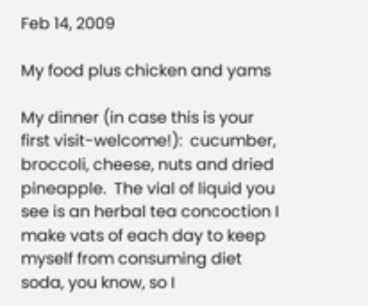Feb 14, 2009

My food plus chicken and yams

My dinner (in case this is your first visit-welcome!):  cucumber, broccoli, cheese, nuts and dried pineapple.  The vial of liquid you see is an herbal tea concoction I make vats of each day to keep myself from consuming diet soda, you know, so I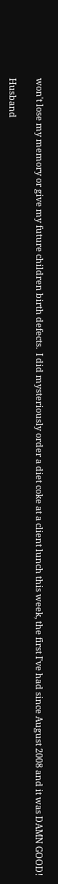won't lose my memory or give my future children birth defects.  I did mysteriously order a diet coke at a client lunch this week, the first I've had since August 2008 and it was DAMN GOOD!

Husband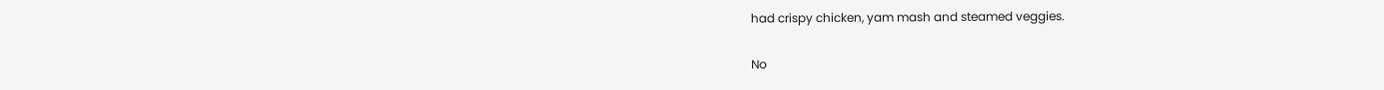had crispy chicken, yam mash and steamed veggies.

No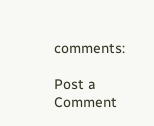comments:

Post a Comment